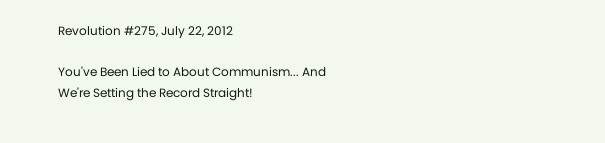Revolution #275, July 22, 2012

You've Been Lied to About Communism... And We're Setting the Record Straight!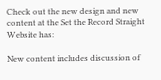Check out the new design and new content at the Set the Record Straight Website has:

New content includes discussion of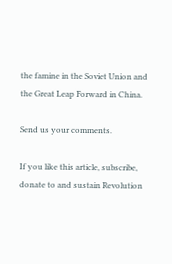the famine in the Soviet Union and the Great Leap Forward in China.

Send us your comments.

If you like this article, subscribe, donate to and sustain Revolution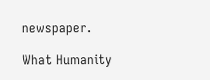newspaper.

What Humanity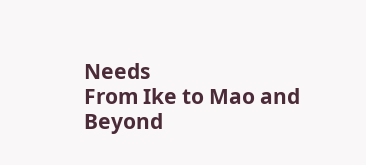Needs
From Ike to Mao and Beyond